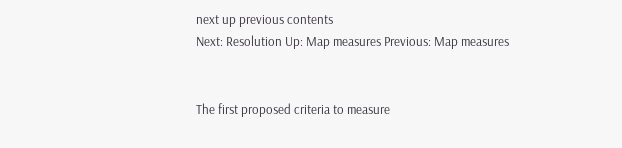next up previous contents
Next: Resolution Up: Map measures Previous: Map measures


The first proposed criteria to measure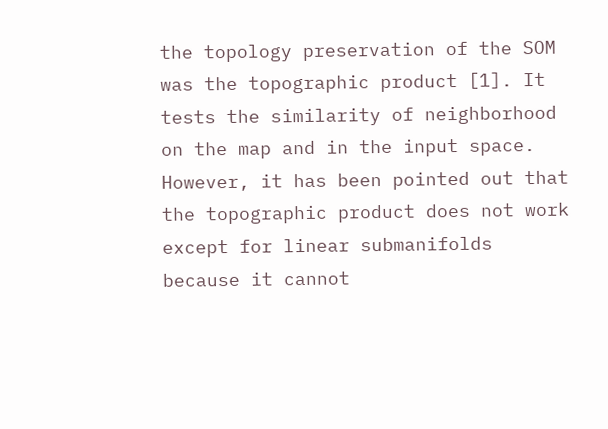the topology preservation of the SOM was the topographic product [1]. It tests the similarity of neighborhood on the map and in the input space. However, it has been pointed out that the topographic product does not work except for linear submanifolds because it cannot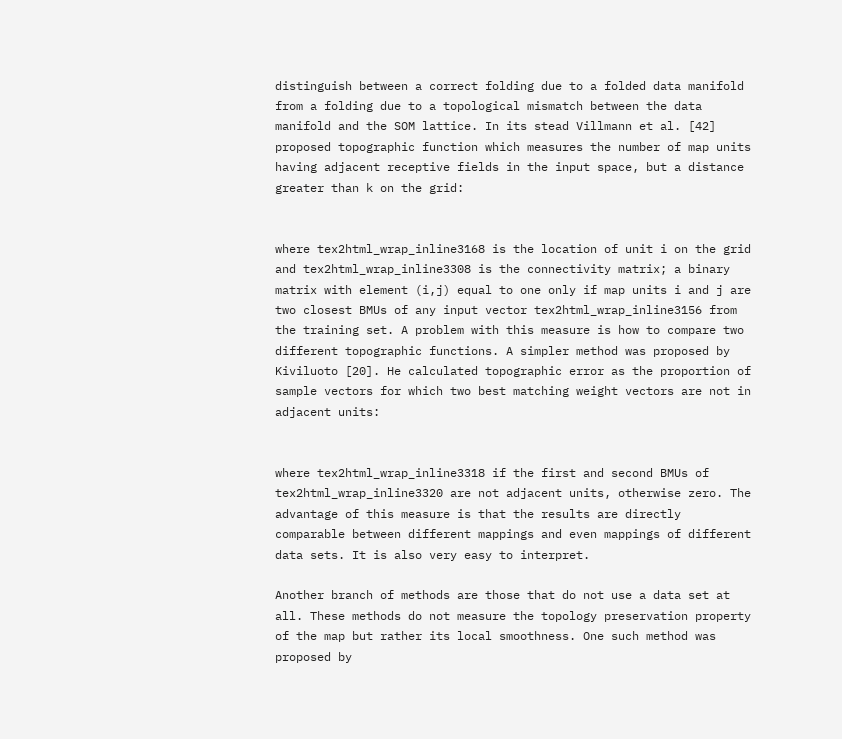distinguish between a correct folding due to a folded data manifold from a folding due to a topological mismatch between the data manifold and the SOM lattice. In its stead Villmann et al. [42] proposed topographic function which measures the number of map units having adjacent receptive fields in the input space, but a distance greater than k on the grid:


where tex2html_wrap_inline3168 is the location of unit i on the grid and tex2html_wrap_inline3308 is the connectivity matrix; a binary matrix with element (i,j) equal to one only if map units i and j are two closest BMUs of any input vector tex2html_wrap_inline3156 from the training set. A problem with this measure is how to compare two different topographic functions. A simpler method was proposed by Kiviluoto [20]. He calculated topographic error as the proportion of sample vectors for which two best matching weight vectors are not in adjacent units:


where tex2html_wrap_inline3318 if the first and second BMUs of tex2html_wrap_inline3320 are not adjacent units, otherwise zero. The advantage of this measure is that the results are directly comparable between different mappings and even mappings of different data sets. It is also very easy to interpret.

Another branch of methods are those that do not use a data set at all. These methods do not measure the topology preservation property of the map but rather its local smoothness. One such method was proposed by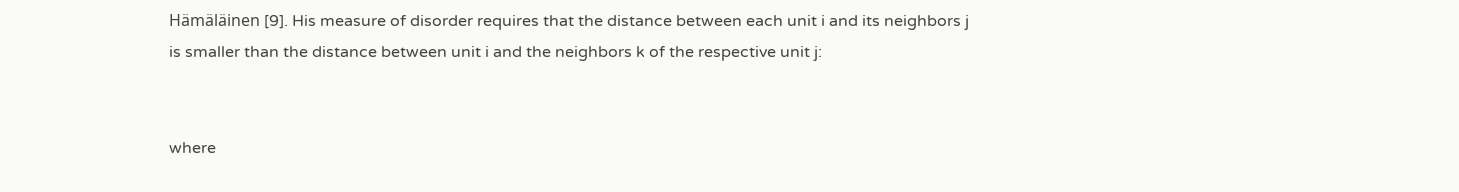Hämäläinen [9]. His measure of disorder requires that the distance between each unit i and its neighbors j is smaller than the distance between unit i and the neighbors k of the respective unit j:


where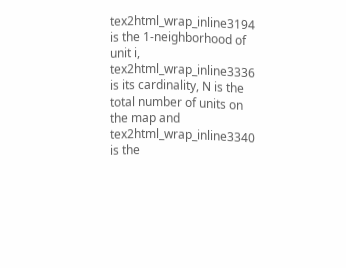tex2html_wrap_inline3194 is the 1-neighborhood of unit i, tex2html_wrap_inline3336 is its cardinality, N is the total number of units on the map and tex2html_wrap_inline3340 is the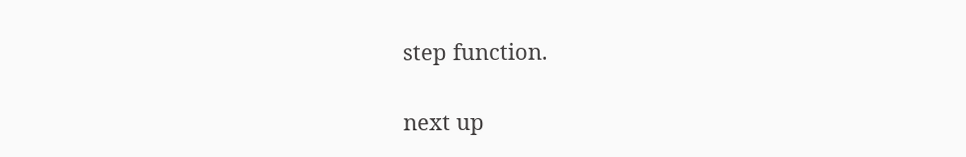step function.

next up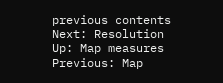previous contents
Next: Resolution Up: Map measures Previous: Map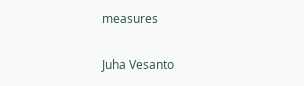measures

Juha Vesanto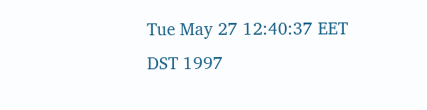Tue May 27 12:40:37 EET DST 1997